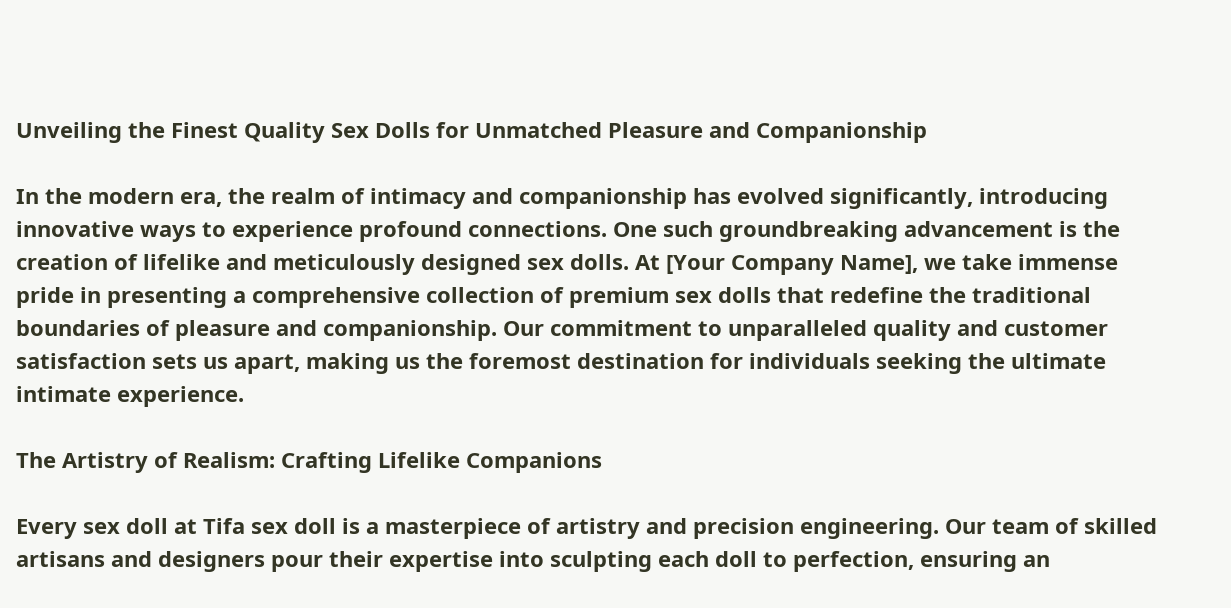Unveiling the Finest Quality Sex Dolls for Unmatched Pleasure and Companionship

In the modern era, the realm of intimacy and companionship has evolved significantly, introducing innovative ways to experience profound connections. One such groundbreaking advancement is the creation of lifelike and meticulously designed sex dolls. At [Your Company Name], we take immense pride in presenting a comprehensive collection of premium sex dolls that redefine the traditional boundaries of pleasure and companionship. Our commitment to unparalleled quality and customer satisfaction sets us apart, making us the foremost destination for individuals seeking the ultimate intimate experience.

The Artistry of Realism: Crafting Lifelike Companions

Every sex doll at Tifa sex doll is a masterpiece of artistry and precision engineering. Our team of skilled artisans and designers pour their expertise into sculpting each doll to perfection, ensuring an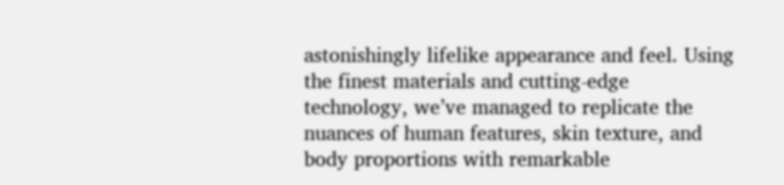astonishingly lifelike appearance and feel. Using the finest materials and cutting-edge technology, we’ve managed to replicate the nuances of human features, skin texture, and body proportions with remarkable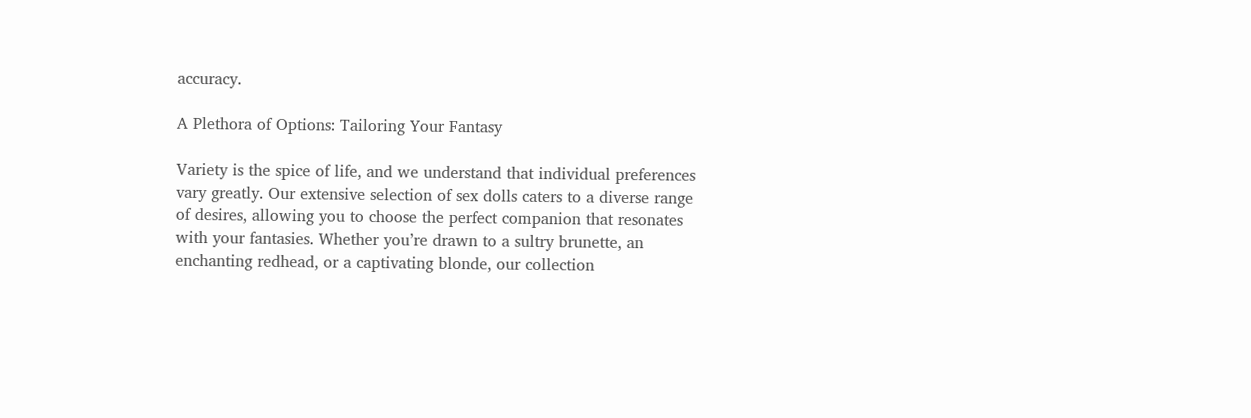accuracy.

A Plethora of Options: Tailoring Your Fantasy

Variety is the spice of life, and we understand that individual preferences vary greatly. Our extensive selection of sex dolls caters to a diverse range of desires, allowing you to choose the perfect companion that resonates with your fantasies. Whether you’re drawn to a sultry brunette, an enchanting redhead, or a captivating blonde, our collection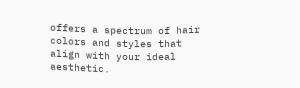offers a spectrum of hair colors and styles that align with your ideal aesthetic.